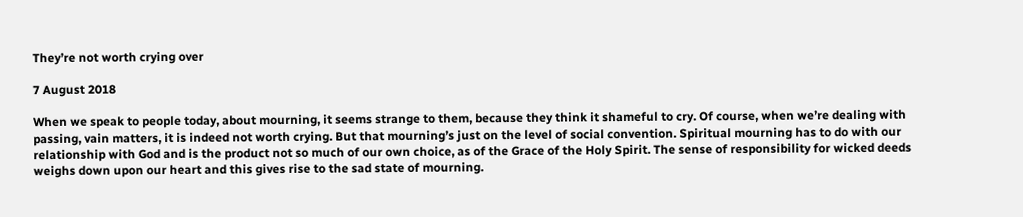They’re not worth crying over

7 August 2018

When we speak to people today, about mourning, it seems strange to them, because they think it shameful to cry. Of course, when we’re dealing with passing, vain matters, it is indeed not worth crying. But that mourning’s just on the level of social convention. Spiritual mourning has to do with our relationship with God and is the product not so much of our own choice, as of the Grace of the Holy Spirit. The sense of responsibility for wicked deeds weighs down upon our heart and this gives rise to the sad state of mourning.